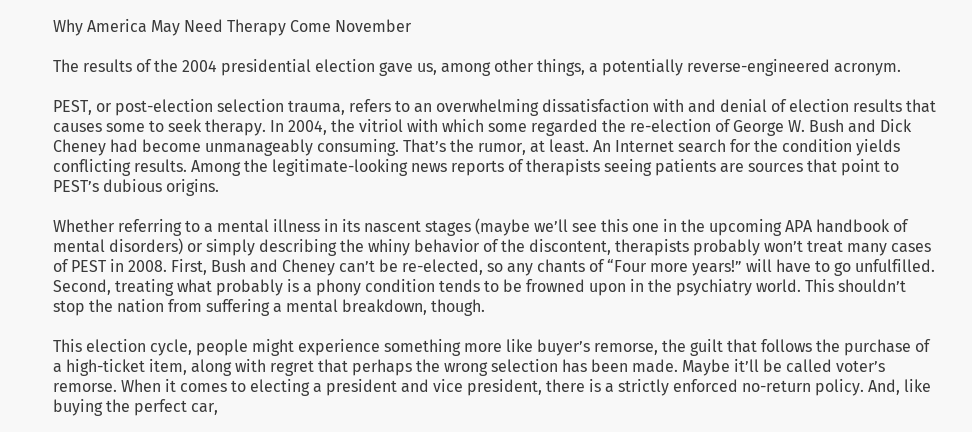Why America May Need Therapy Come November

The results of the 2004 presidential election gave us, among other things, a potentially reverse-engineered acronym.

PEST, or post-election selection trauma, refers to an overwhelming dissatisfaction with and denial of election results that causes some to seek therapy. In 2004, the vitriol with which some regarded the re-election of George W. Bush and Dick Cheney had become unmanageably consuming. That’s the rumor, at least. An Internet search for the condition yields conflicting results. Among the legitimate-looking news reports of therapists seeing patients are sources that point to PEST’s dubious origins.

Whether referring to a mental illness in its nascent stages (maybe we’ll see this one in the upcoming APA handbook of mental disorders) or simply describing the whiny behavior of the discontent, therapists probably won’t treat many cases of PEST in 2008. First, Bush and Cheney can’t be re-elected, so any chants of “Four more years!” will have to go unfulfilled. Second, treating what probably is a phony condition tends to be frowned upon in the psychiatry world. This shouldn’t stop the nation from suffering a mental breakdown, though.

This election cycle, people might experience something more like buyer’s remorse, the guilt that follows the purchase of a high-ticket item, along with regret that perhaps the wrong selection has been made. Maybe it’ll be called voter’s remorse. When it comes to electing a president and vice president, there is a strictly enforced no-return policy. And, like buying the perfect car,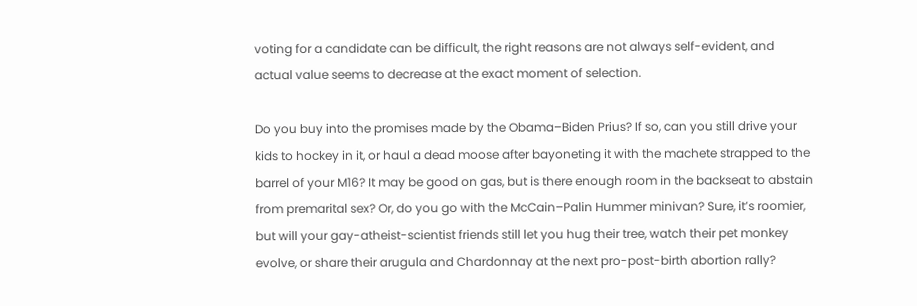voting for a candidate can be difficult, the right reasons are not always self-evident, and actual value seems to decrease at the exact moment of selection.

Do you buy into the promises made by the Obama–Biden Prius? If so, can you still drive your kids to hockey in it, or haul a dead moose after bayoneting it with the machete strapped to the barrel of your M16? It may be good on gas, but is there enough room in the backseat to abstain from premarital sex? Or, do you go with the McCain–Palin Hummer minivan? Sure, it’s roomier, but will your gay-atheist-scientist friends still let you hug their tree, watch their pet monkey evolve, or share their arugula and Chardonnay at the next pro-post-birth abortion rally?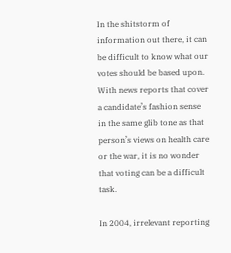In the shitstorm of information out there, it can be difficult to know what our votes should be based upon. With news reports that cover a candidate’s fashion sense in the same glib tone as that person’s views on health care or the war, it is no wonder that voting can be a difficult task.

In 2004, irrelevant reporting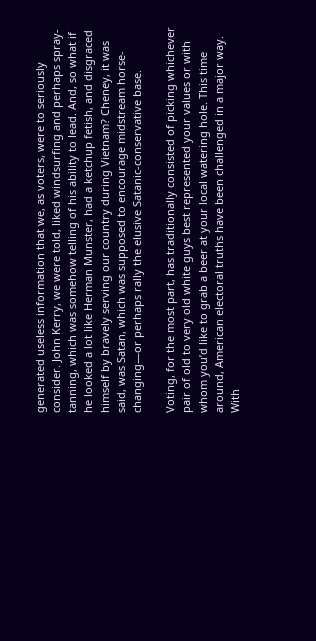generated useless information that we, as voters, were to seriously consider. John Kerry, we were told, liked windsurfing and perhaps spray-tanning, which was somehow telling of his ability to lead. And, so what if he looked a lot like Herman Munster, had a ketchup fetish, and disgraced himself by bravely serving our country during Vietnam? Cheney, it was said, was Satan, which was supposed to encourage midstream horse-changing—or perhaps rally the elusive Satanic-conservative base.

Voting, for the most part, has traditionally consisted of picking whichever pair of old to very old white guys best represented your values or with whom you’d like to grab a beer at your local watering hole. This time around, American electoral truths have been challenged in a major way. With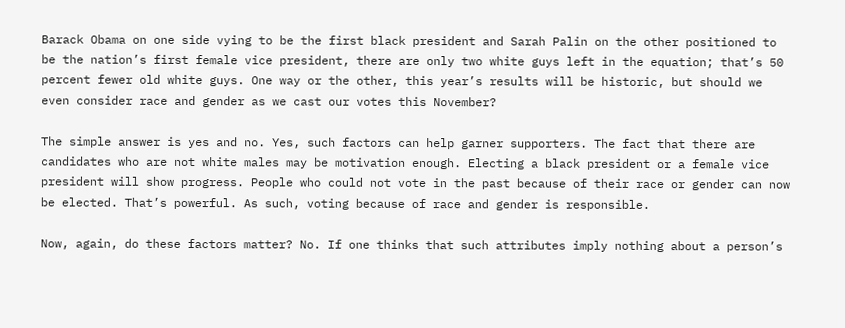Barack Obama on one side vying to be the first black president and Sarah Palin on the other positioned to be the nation’s first female vice president, there are only two white guys left in the equation; that’s 50 percent fewer old white guys. One way or the other, this year’s results will be historic, but should we even consider race and gender as we cast our votes this November?

The simple answer is yes and no. Yes, such factors can help garner supporters. The fact that there are candidates who are not white males may be motivation enough. Electing a black president or a female vice president will show progress. People who could not vote in the past because of their race or gender can now be elected. That’s powerful. As such, voting because of race and gender is responsible.

Now, again, do these factors matter? No. If one thinks that such attributes imply nothing about a person’s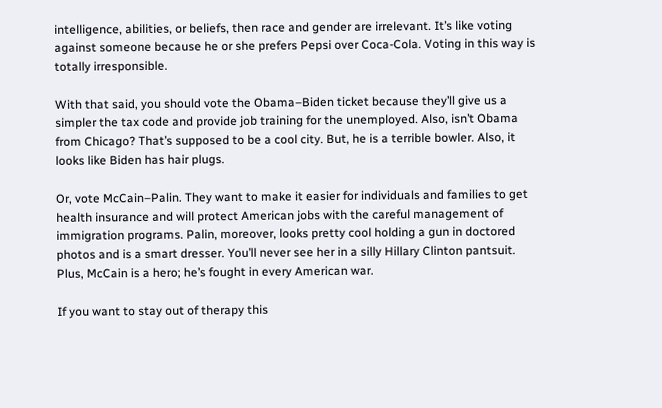intelligence, abilities, or beliefs, then race and gender are irrelevant. It’s like voting against someone because he or she prefers Pepsi over Coca-Cola. Voting in this way is totally irresponsible.

With that said, you should vote the Obama–Biden ticket because they’ll give us a simpler the tax code and provide job training for the unemployed. Also, isn’t Obama from Chicago? That’s supposed to be a cool city. But, he is a terrible bowler. Also, it looks like Biden has hair plugs.

Or, vote McCain–Palin. They want to make it easier for individuals and families to get health insurance and will protect American jobs with the careful management of immigration programs. Palin, moreover, looks pretty cool holding a gun in doctored photos and is a smart dresser. You’ll never see her in a silly Hillary Clinton pantsuit. Plus, McCain is a hero; he’s fought in every American war.

If you want to stay out of therapy this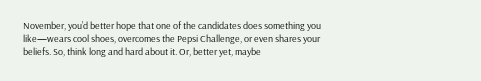November, you’d better hope that one of the candidates does something you like—wears cool shoes, overcomes the Pepsi Challenge, or even shares your beliefs. So, think long and hard about it. Or, better yet, maybe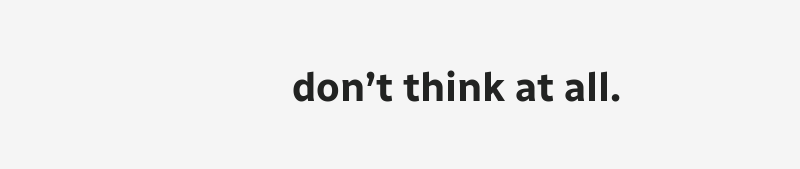don’t think at all.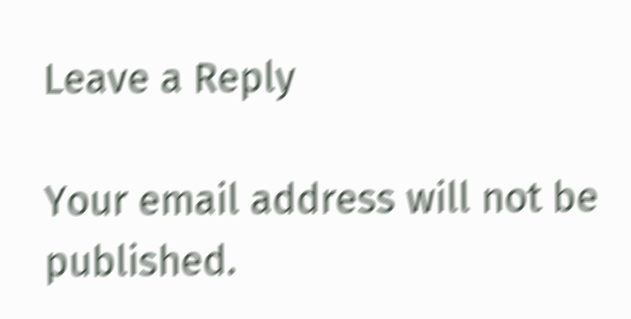Leave a Reply

Your email address will not be published.